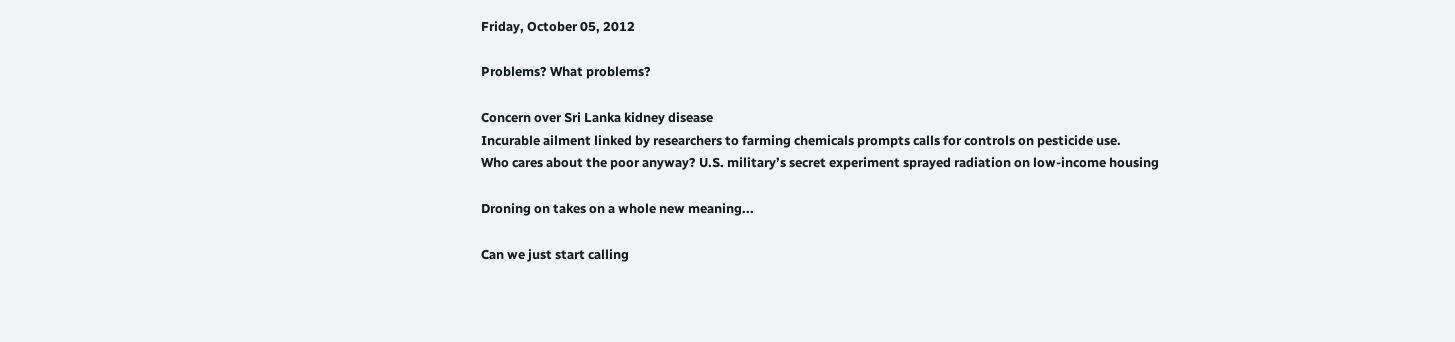Friday, October 05, 2012

Problems? What problems?

Concern over Sri Lanka kidney disease
Incurable ailment linked by researchers to farming chemicals prompts calls for controls on pesticide use.
Who cares about the poor anyway? U.S. military’s secret experiment sprayed radiation on low-income housing

Droning on takes on a whole new meaning...

Can we just start calling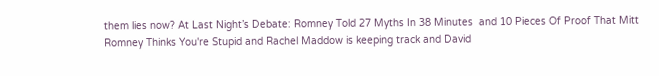them lies now? At Last Night’s Debate: Romney Told 27 Myths In 38 Minutes  and 10 Pieces Of Proof That Mitt Romney Thinks You're Stupid and Rachel Maddow is keeping track and David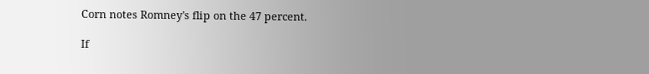Corn notes Romney's flip on the 47 percent.

If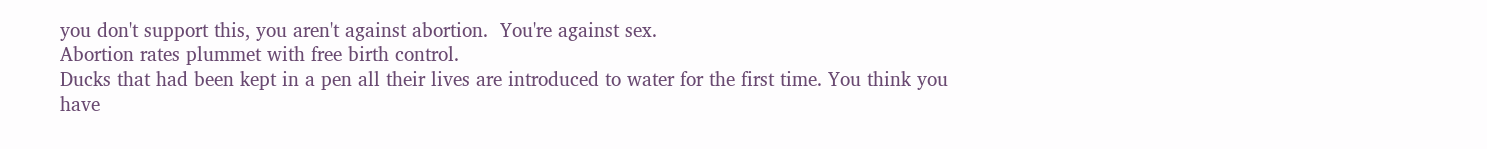you don't support this, you aren't against abortion.  You're against sex.
Abortion rates plummet with free birth control.
Ducks that had been kept in a pen all their lives are introduced to water for the first time. You think you have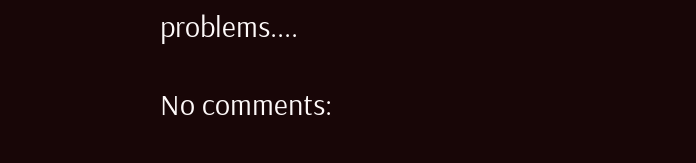problems....

No comments: